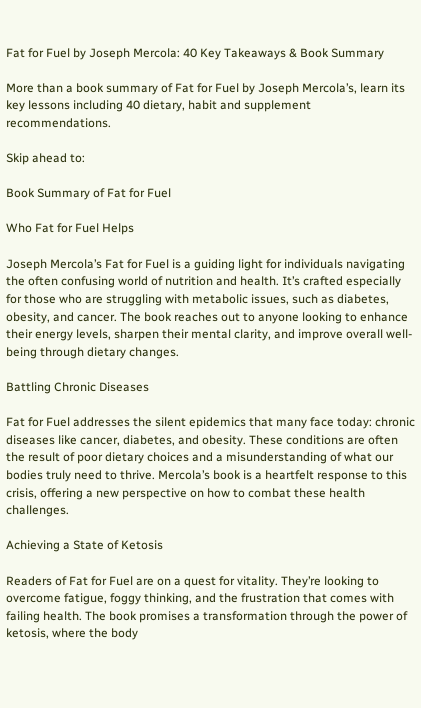Fat for Fuel by Joseph Mercola: 40 Key Takeaways & Book Summary

More than a book summary of Fat for Fuel by Joseph Mercola’s, learn its key lessons including 40 dietary, habit and supplement recommendations.

Skip ahead to:

Book Summary of Fat for Fuel

Who Fat for Fuel Helps

Joseph Mercola’s Fat for Fuel is a guiding light for individuals navigating the often confusing world of nutrition and health. It’s crafted especially for those who are struggling with metabolic issues, such as diabetes, obesity, and cancer. The book reaches out to anyone looking to enhance their energy levels, sharpen their mental clarity, and improve overall well-being through dietary changes.

Battling Chronic Diseases

Fat for Fuel addresses the silent epidemics that many face today: chronic diseases like cancer, diabetes, and obesity. These conditions are often the result of poor dietary choices and a misunderstanding of what our bodies truly need to thrive. Mercola’s book is a heartfelt response to this crisis, offering a new perspective on how to combat these health challenges.

Achieving a State of Ketosis

Readers of Fat for Fuel are on a quest for vitality. They’re looking to overcome fatigue, foggy thinking, and the frustration that comes with failing health. The book promises a transformation through the power of ketosis, where the body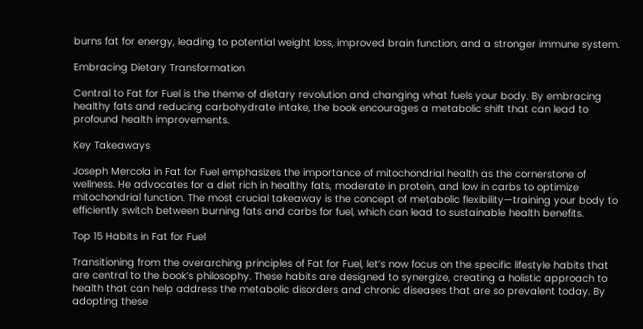burns fat for energy, leading to potential weight loss, improved brain function, and a stronger immune system.

Embracing Dietary Transformation

Central to Fat for Fuel is the theme of dietary revolution and changing what fuels your body. By embracing healthy fats and reducing carbohydrate intake, the book encourages a metabolic shift that can lead to profound health improvements.

Key Takeaways

Joseph Mercola in Fat for Fuel emphasizes the importance of mitochondrial health as the cornerstone of wellness. He advocates for a diet rich in healthy fats, moderate in protein, and low in carbs to optimize mitochondrial function. The most crucial takeaway is the concept of metabolic flexibility—training your body to efficiently switch between burning fats and carbs for fuel, which can lead to sustainable health benefits.

Top 15 Habits in Fat for Fuel

Transitioning from the overarching principles of Fat for Fuel, let’s now focus on the specific lifestyle habits that are central to the book’s philosophy. These habits are designed to synergize, creating a holistic approach to health that can help address the metabolic disorders and chronic diseases that are so prevalent today. By adopting these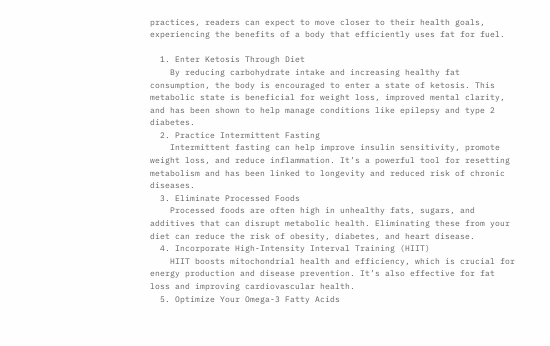practices, readers can expect to move closer to their health goals, experiencing the benefits of a body that efficiently uses fat for fuel.

  1. Enter Ketosis Through Diet
    By reducing carbohydrate intake and increasing healthy fat consumption, the body is encouraged to enter a state of ketosis. This metabolic state is beneficial for weight loss, improved mental clarity, and has been shown to help manage conditions like epilepsy and type 2 diabetes.
  2. Practice Intermittent Fasting
    Intermittent fasting can help improve insulin sensitivity, promote weight loss, and reduce inflammation. It’s a powerful tool for resetting metabolism and has been linked to longevity and reduced risk of chronic diseases.
  3. Eliminate Processed Foods
    Processed foods are often high in unhealthy fats, sugars, and additives that can disrupt metabolic health. Eliminating these from your diet can reduce the risk of obesity, diabetes, and heart disease.
  4. Incorporate High-Intensity Interval Training (HIIT)
    HIIT boosts mitochondrial health and efficiency, which is crucial for energy production and disease prevention. It’s also effective for fat loss and improving cardiovascular health.
  5. Optimize Your Omega-3 Fatty Acids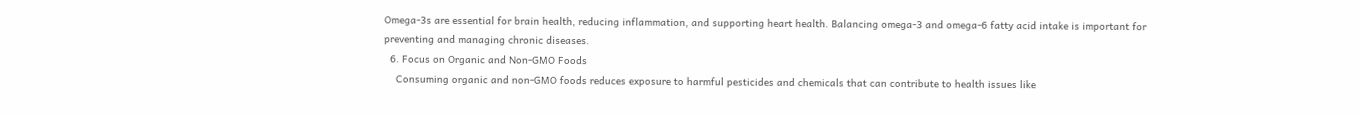Omega-3s are essential for brain health, reducing inflammation, and supporting heart health. Balancing omega-3 and omega-6 fatty acid intake is important for preventing and managing chronic diseases.
  6. Focus on Organic and Non-GMO Foods
    Consuming organic and non-GMO foods reduces exposure to harmful pesticides and chemicals that can contribute to health issues like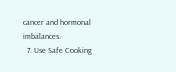cancer and hormonal imbalances.
  7. Use Safe Cooking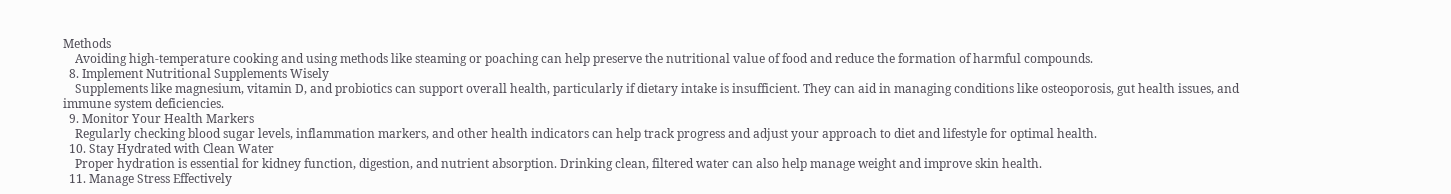Methods
    Avoiding high-temperature cooking and using methods like steaming or poaching can help preserve the nutritional value of food and reduce the formation of harmful compounds.
  8. Implement Nutritional Supplements Wisely
    Supplements like magnesium, vitamin D, and probiotics can support overall health, particularly if dietary intake is insufficient. They can aid in managing conditions like osteoporosis, gut health issues, and immune system deficiencies.
  9. Monitor Your Health Markers
    Regularly checking blood sugar levels, inflammation markers, and other health indicators can help track progress and adjust your approach to diet and lifestyle for optimal health.
  10. Stay Hydrated with Clean Water
    Proper hydration is essential for kidney function, digestion, and nutrient absorption. Drinking clean, filtered water can also help manage weight and improve skin health.
  11. Manage Stress Effectively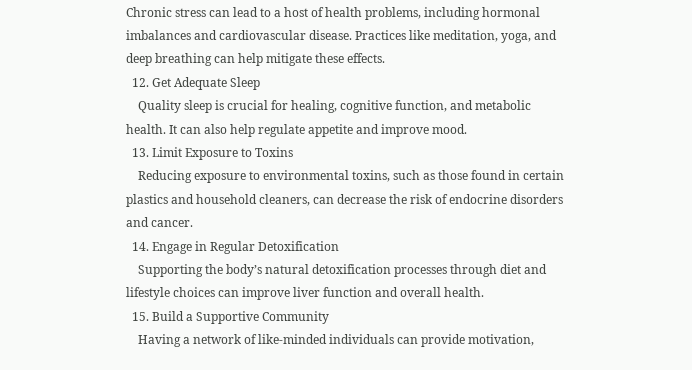Chronic stress can lead to a host of health problems, including hormonal imbalances and cardiovascular disease. Practices like meditation, yoga, and deep breathing can help mitigate these effects.
  12. Get Adequate Sleep
    Quality sleep is crucial for healing, cognitive function, and metabolic health. It can also help regulate appetite and improve mood.
  13. Limit Exposure to Toxins
    Reducing exposure to environmental toxins, such as those found in certain plastics and household cleaners, can decrease the risk of endocrine disorders and cancer.
  14. Engage in Regular Detoxification
    Supporting the body’s natural detoxification processes through diet and lifestyle choices can improve liver function and overall health.
  15. Build a Supportive Community
    Having a network of like-minded individuals can provide motivation,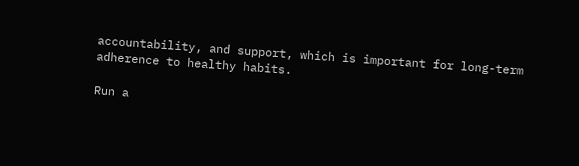accountability, and support, which is important for long-term adherence to healthy habits.

Run a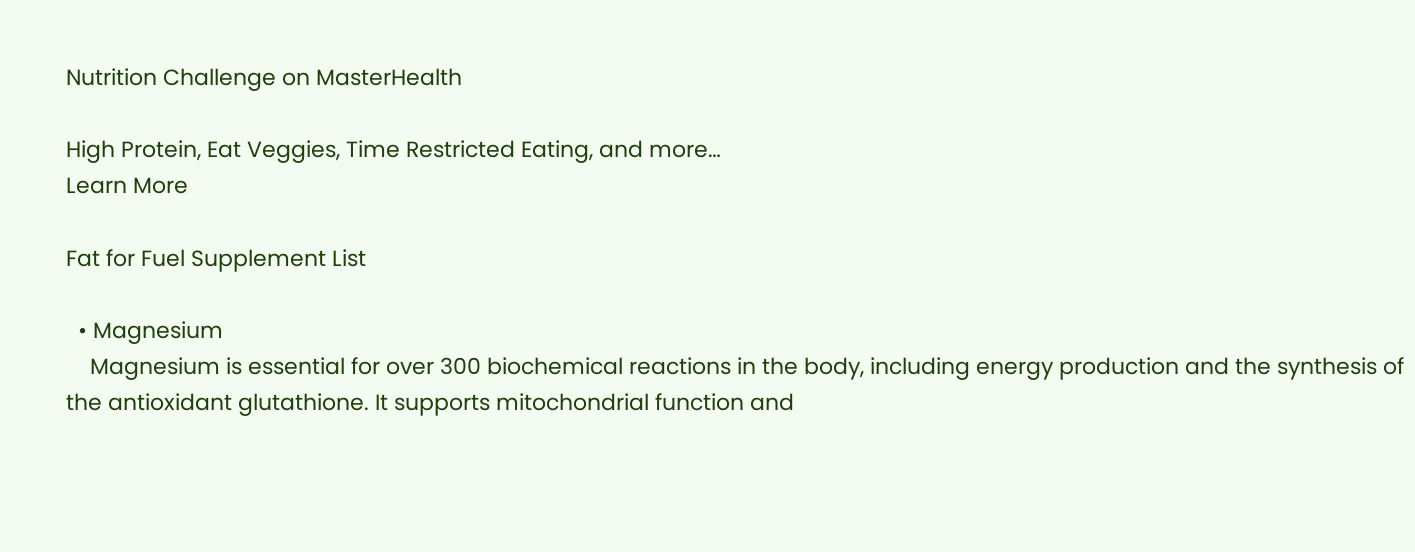Nutrition Challenge on MasterHealth

High Protein, Eat Veggies, Time Restricted Eating, and more…
Learn More

Fat for Fuel Supplement List

  • Magnesium
    Magnesium is essential for over 300 biochemical reactions in the body, including energy production and the synthesis of the antioxidant glutathione. It supports mitochondrial function and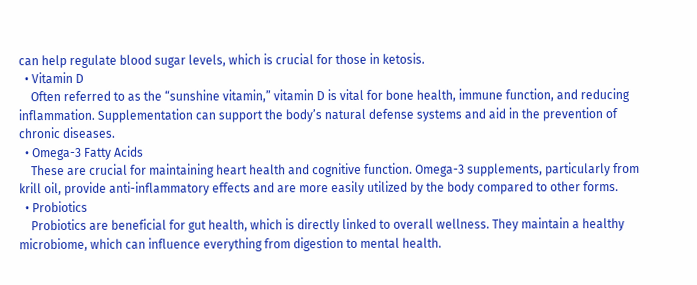can help regulate blood sugar levels, which is crucial for those in ketosis.
  • Vitamin D
    Often referred to as the “sunshine vitamin,” vitamin D is vital for bone health, immune function, and reducing inflammation. Supplementation can support the body’s natural defense systems and aid in the prevention of chronic diseases.
  • Omega-3 Fatty Acids
    These are crucial for maintaining heart health and cognitive function. Omega-3 supplements, particularly from krill oil, provide anti-inflammatory effects and are more easily utilized by the body compared to other forms.
  • Probiotics
    Probiotics are beneficial for gut health, which is directly linked to overall wellness. They maintain a healthy microbiome, which can influence everything from digestion to mental health.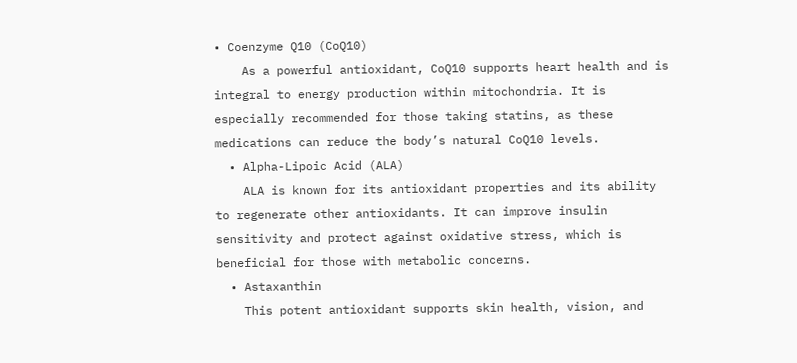• Coenzyme Q10 (CoQ10)
    As a powerful antioxidant, CoQ10 supports heart health and is integral to energy production within mitochondria. It is especially recommended for those taking statins, as these medications can reduce the body’s natural CoQ10 levels.
  • Alpha-Lipoic Acid (ALA)
    ALA is known for its antioxidant properties and its ability to regenerate other antioxidants. It can improve insulin sensitivity and protect against oxidative stress, which is beneficial for those with metabolic concerns.
  • Astaxanthin
    This potent antioxidant supports skin health, vision, and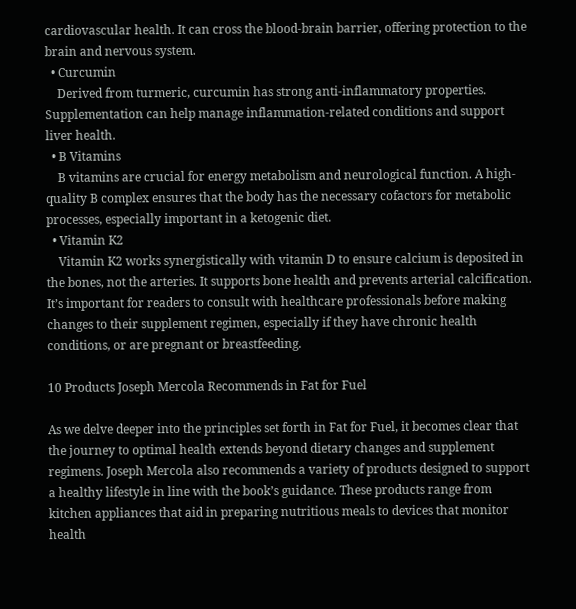cardiovascular health. It can cross the blood-brain barrier, offering protection to the brain and nervous system.
  • Curcumin
    Derived from turmeric, curcumin has strong anti-inflammatory properties. Supplementation can help manage inflammation-related conditions and support liver health.
  • B Vitamins
    B vitamins are crucial for energy metabolism and neurological function. A high-quality B complex ensures that the body has the necessary cofactors for metabolic processes, especially important in a ketogenic diet.
  • Vitamin K2
    Vitamin K2 works synergistically with vitamin D to ensure calcium is deposited in the bones, not the arteries. It supports bone health and prevents arterial calcification.
It’s important for readers to consult with healthcare professionals before making changes to their supplement regimen, especially if they have chronic health conditions, or are pregnant or breastfeeding.

10 Products Joseph Mercola Recommends in Fat for Fuel

As we delve deeper into the principles set forth in Fat for Fuel, it becomes clear that the journey to optimal health extends beyond dietary changes and supplement regimens. Joseph Mercola also recommends a variety of products designed to support a healthy lifestyle in line with the book’s guidance. These products range from kitchen appliances that aid in preparing nutritious meals to devices that monitor health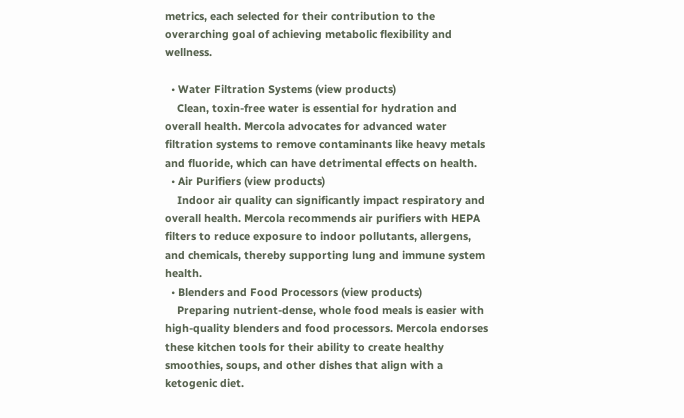metrics, each selected for their contribution to the overarching goal of achieving metabolic flexibility and wellness.

  • Water Filtration Systems (view products)
    Clean, toxin-free water is essential for hydration and overall health. Mercola advocates for advanced water filtration systems to remove contaminants like heavy metals and fluoride, which can have detrimental effects on health.
  • Air Purifiers (view products)
    Indoor air quality can significantly impact respiratory and overall health. Mercola recommends air purifiers with HEPA filters to reduce exposure to indoor pollutants, allergens, and chemicals, thereby supporting lung and immune system health.
  • Blenders and Food Processors (view products)
    Preparing nutrient-dense, whole food meals is easier with high-quality blenders and food processors. Mercola endorses these kitchen tools for their ability to create healthy smoothies, soups, and other dishes that align with a ketogenic diet.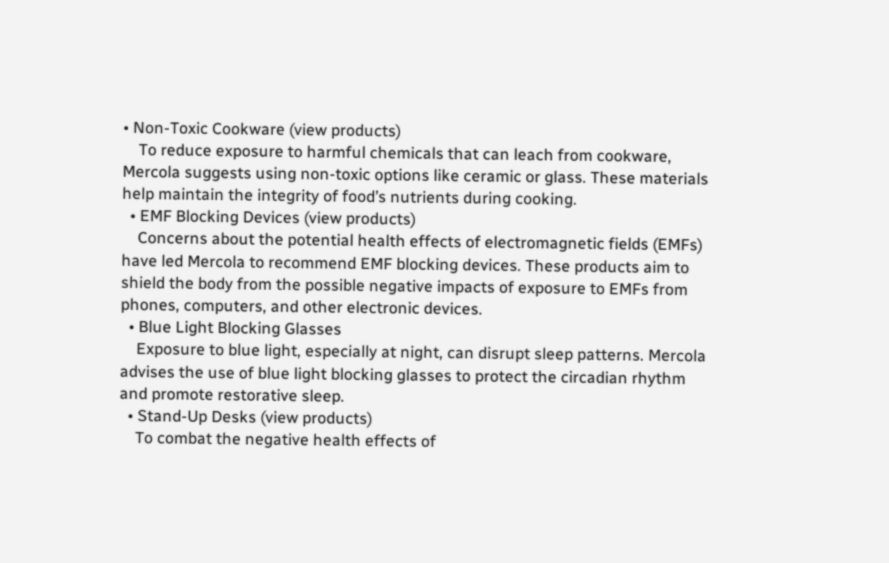• Non-Toxic Cookware (view products)
    To reduce exposure to harmful chemicals that can leach from cookware, Mercola suggests using non-toxic options like ceramic or glass. These materials help maintain the integrity of food’s nutrients during cooking.
  • EMF Blocking Devices (view products)
    Concerns about the potential health effects of electromagnetic fields (EMFs) have led Mercola to recommend EMF blocking devices. These products aim to shield the body from the possible negative impacts of exposure to EMFs from phones, computers, and other electronic devices.
  • Blue Light Blocking Glasses
    Exposure to blue light, especially at night, can disrupt sleep patterns. Mercola advises the use of blue light blocking glasses to protect the circadian rhythm and promote restorative sleep.
  • Stand-Up Desks (view products)
    To combat the negative health effects of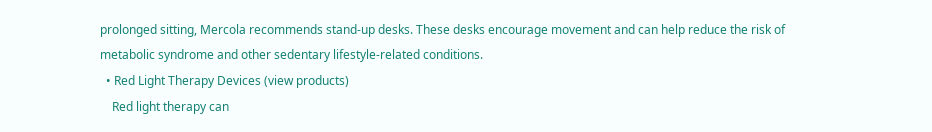prolonged sitting, Mercola recommends stand-up desks. These desks encourage movement and can help reduce the risk of metabolic syndrome and other sedentary lifestyle-related conditions.
  • Red Light Therapy Devices (view products)
    Red light therapy can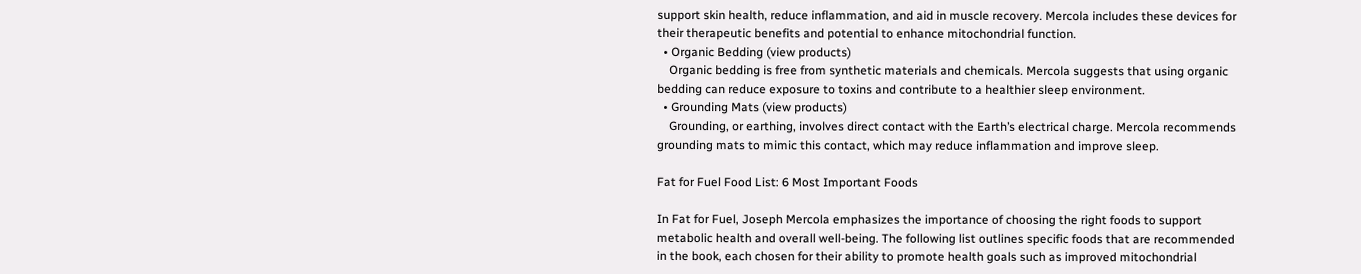support skin health, reduce inflammation, and aid in muscle recovery. Mercola includes these devices for their therapeutic benefits and potential to enhance mitochondrial function.
  • Organic Bedding (view products)
    Organic bedding is free from synthetic materials and chemicals. Mercola suggests that using organic bedding can reduce exposure to toxins and contribute to a healthier sleep environment.
  • Grounding Mats (view products)
    Grounding, or earthing, involves direct contact with the Earth’s electrical charge. Mercola recommends grounding mats to mimic this contact, which may reduce inflammation and improve sleep.

Fat for Fuel Food List: 6 Most Important Foods

In Fat for Fuel, Joseph Mercola emphasizes the importance of choosing the right foods to support metabolic health and overall well-being. The following list outlines specific foods that are recommended in the book, each chosen for their ability to promote health goals such as improved mitochondrial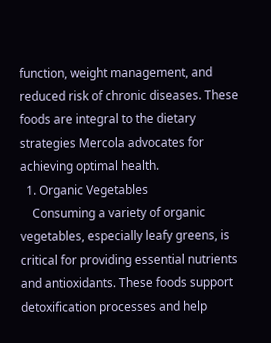function, weight management, and reduced risk of chronic diseases. These foods are integral to the dietary strategies Mercola advocates for achieving optimal health.
  1. Organic Vegetables
    Consuming a variety of organic vegetables, especially leafy greens, is critical for providing essential nutrients and antioxidants. These foods support detoxification processes and help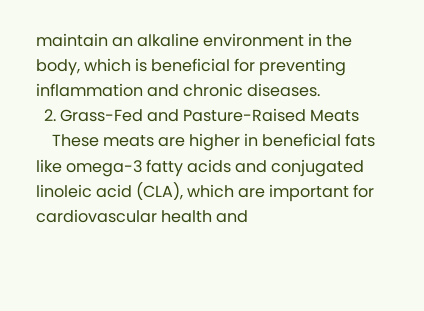maintain an alkaline environment in the body, which is beneficial for preventing inflammation and chronic diseases.
  2. Grass-Fed and Pasture-Raised Meats
    These meats are higher in beneficial fats like omega-3 fatty acids and conjugated linoleic acid (CLA), which are important for cardiovascular health and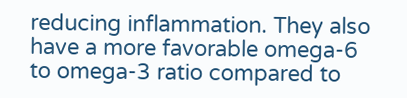reducing inflammation. They also have a more favorable omega-6 to omega-3 ratio compared to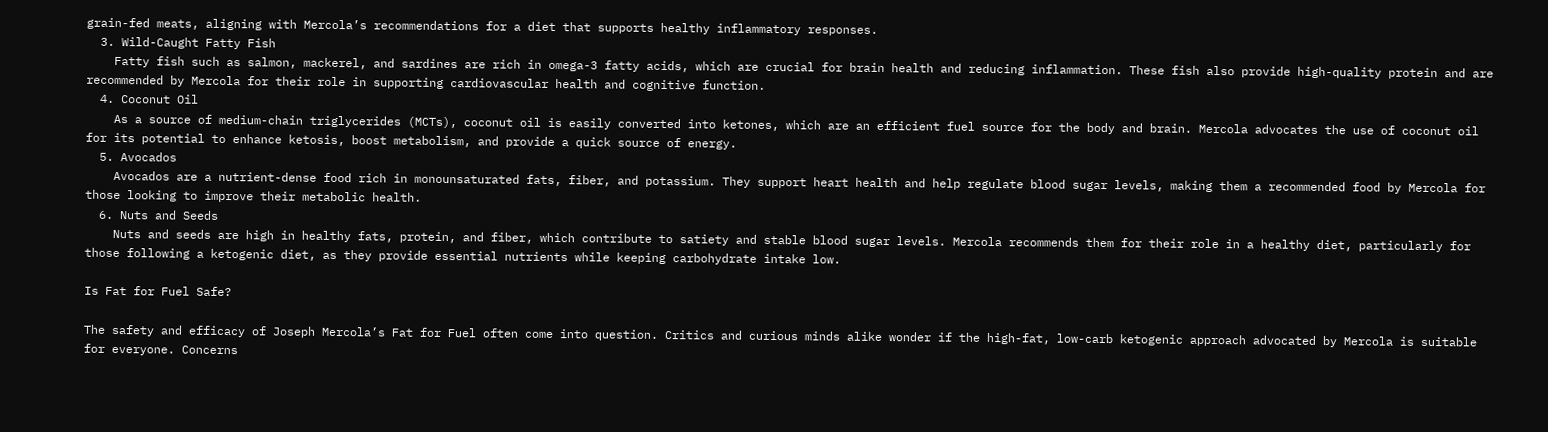grain-fed meats, aligning with Mercola’s recommendations for a diet that supports healthy inflammatory responses.
  3. Wild-Caught Fatty Fish
    Fatty fish such as salmon, mackerel, and sardines are rich in omega-3 fatty acids, which are crucial for brain health and reducing inflammation. These fish also provide high-quality protein and are recommended by Mercola for their role in supporting cardiovascular health and cognitive function.
  4. Coconut Oil
    As a source of medium-chain triglycerides (MCTs), coconut oil is easily converted into ketones, which are an efficient fuel source for the body and brain. Mercola advocates the use of coconut oil for its potential to enhance ketosis, boost metabolism, and provide a quick source of energy.
  5. Avocados
    Avocados are a nutrient-dense food rich in monounsaturated fats, fiber, and potassium. They support heart health and help regulate blood sugar levels, making them a recommended food by Mercola for those looking to improve their metabolic health.
  6. Nuts and Seeds
    Nuts and seeds are high in healthy fats, protein, and fiber, which contribute to satiety and stable blood sugar levels. Mercola recommends them for their role in a healthy diet, particularly for those following a ketogenic diet, as they provide essential nutrients while keeping carbohydrate intake low.

Is Fat for Fuel Safe?

The safety and efficacy of Joseph Mercola’s Fat for Fuel often come into question. Critics and curious minds alike wonder if the high-fat, low-carb ketogenic approach advocated by Mercola is suitable for everyone. Concerns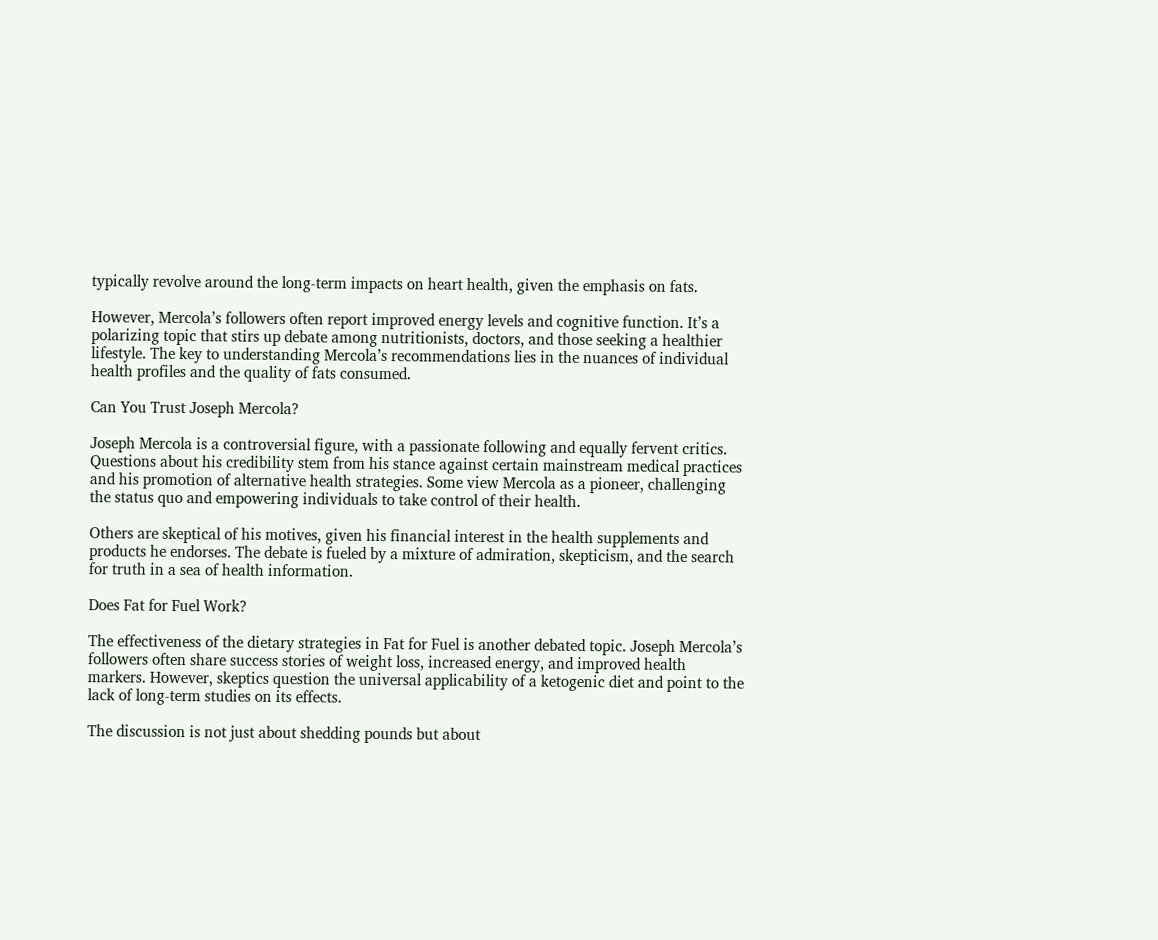typically revolve around the long-term impacts on heart health, given the emphasis on fats.

However, Mercola’s followers often report improved energy levels and cognitive function. It’s a polarizing topic that stirs up debate among nutritionists, doctors, and those seeking a healthier lifestyle. The key to understanding Mercola’s recommendations lies in the nuances of individual health profiles and the quality of fats consumed.

Can You Trust Joseph Mercola?

Joseph Mercola is a controversial figure, with a passionate following and equally fervent critics. Questions about his credibility stem from his stance against certain mainstream medical practices and his promotion of alternative health strategies. Some view Mercola as a pioneer, challenging the status quo and empowering individuals to take control of their health.

Others are skeptical of his motives, given his financial interest in the health supplements and products he endorses. The debate is fueled by a mixture of admiration, skepticism, and the search for truth in a sea of health information.

Does Fat for Fuel Work?

The effectiveness of the dietary strategies in Fat for Fuel is another debated topic. Joseph Mercola’s followers often share success stories of weight loss, increased energy, and improved health markers. However, skeptics question the universal applicability of a ketogenic diet and point to the lack of long-term studies on its effects.

The discussion is not just about shedding pounds but about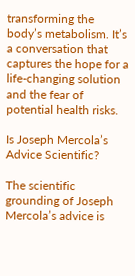transforming the body’s metabolism. It’s a conversation that captures the hope for a life-changing solution and the fear of potential health risks.

Is Joseph Mercola’s Advice Scientific?

The scientific grounding of Joseph Mercola’s advice is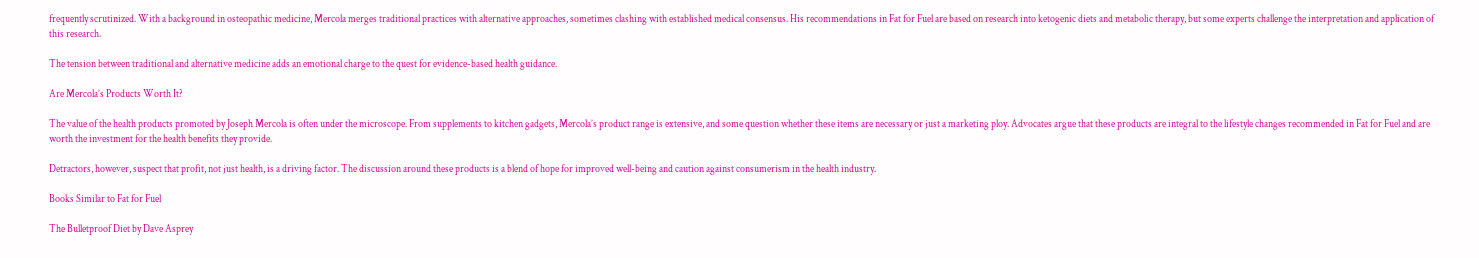frequently scrutinized. With a background in osteopathic medicine, Mercola merges traditional practices with alternative approaches, sometimes clashing with established medical consensus. His recommendations in Fat for Fuel are based on research into ketogenic diets and metabolic therapy, but some experts challenge the interpretation and application of this research.

The tension between traditional and alternative medicine adds an emotional charge to the quest for evidence-based health guidance.

Are Mercola’s Products Worth It?

The value of the health products promoted by Joseph Mercola is often under the microscope. From supplements to kitchen gadgets, Mercola’s product range is extensive, and some question whether these items are necessary or just a marketing ploy. Advocates argue that these products are integral to the lifestyle changes recommended in Fat for Fuel and are worth the investment for the health benefits they provide.

Detractors, however, suspect that profit, not just health, is a driving factor. The discussion around these products is a blend of hope for improved well-being and caution against consumerism in the health industry.

Books Similar to Fat for Fuel

The Bulletproof Diet by Dave Asprey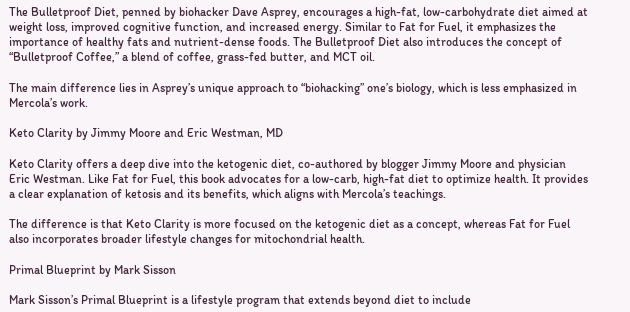The Bulletproof Diet, penned by biohacker Dave Asprey, encourages a high-fat, low-carbohydrate diet aimed at weight loss, improved cognitive function, and increased energy. Similar to Fat for Fuel, it emphasizes the importance of healthy fats and nutrient-dense foods. The Bulletproof Diet also introduces the concept of “Bulletproof Coffee,” a blend of coffee, grass-fed butter, and MCT oil.

The main difference lies in Asprey’s unique approach to “biohacking” one’s biology, which is less emphasized in Mercola’s work.

Keto Clarity by Jimmy Moore and Eric Westman, MD

Keto Clarity offers a deep dive into the ketogenic diet, co-authored by blogger Jimmy Moore and physician Eric Westman. Like Fat for Fuel, this book advocates for a low-carb, high-fat diet to optimize health. It provides a clear explanation of ketosis and its benefits, which aligns with Mercola’s teachings.

The difference is that Keto Clarity is more focused on the ketogenic diet as a concept, whereas Fat for Fuel also incorporates broader lifestyle changes for mitochondrial health.

Primal Blueprint by Mark Sisson

Mark Sisson’s Primal Blueprint is a lifestyle program that extends beyond diet to include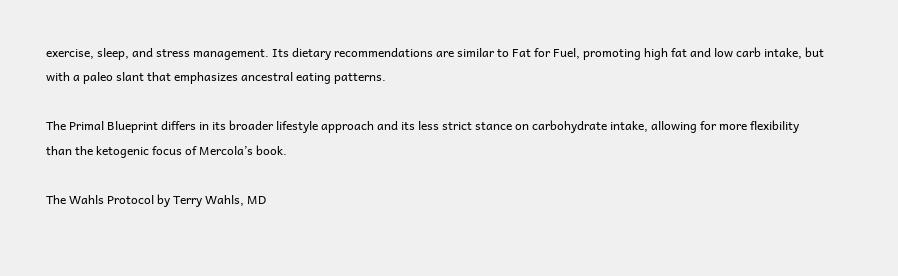exercise, sleep, and stress management. Its dietary recommendations are similar to Fat for Fuel, promoting high fat and low carb intake, but with a paleo slant that emphasizes ancestral eating patterns.

The Primal Blueprint differs in its broader lifestyle approach and its less strict stance on carbohydrate intake, allowing for more flexibility than the ketogenic focus of Mercola’s book.

The Wahls Protocol by Terry Wahls, MD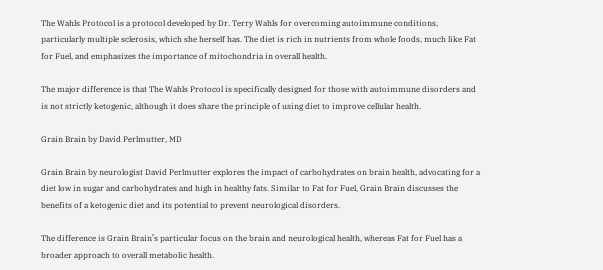The Wahls Protocol is a protocol developed by Dr. Terry Wahls for overcoming autoimmune conditions, particularly multiple sclerosis, which she herself has. The diet is rich in nutrients from whole foods, much like Fat for Fuel, and emphasizes the importance of mitochondria in overall health.

The major difference is that The Wahls Protocol is specifically designed for those with autoimmune disorders and is not strictly ketogenic, although it does share the principle of using diet to improve cellular health.

Grain Brain by David Perlmutter, MD

Grain Brain by neurologist David Perlmutter explores the impact of carbohydrates on brain health, advocating for a diet low in sugar and carbohydrates and high in healthy fats. Similar to Fat for Fuel, Grain Brain discusses the benefits of a ketogenic diet and its potential to prevent neurological disorders.

The difference is Grain Brain’s particular focus on the brain and neurological health, whereas Fat for Fuel has a broader approach to overall metabolic health.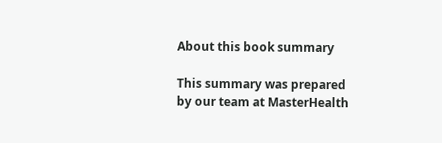About this book summary

This summary was prepared by our team at MasterHealth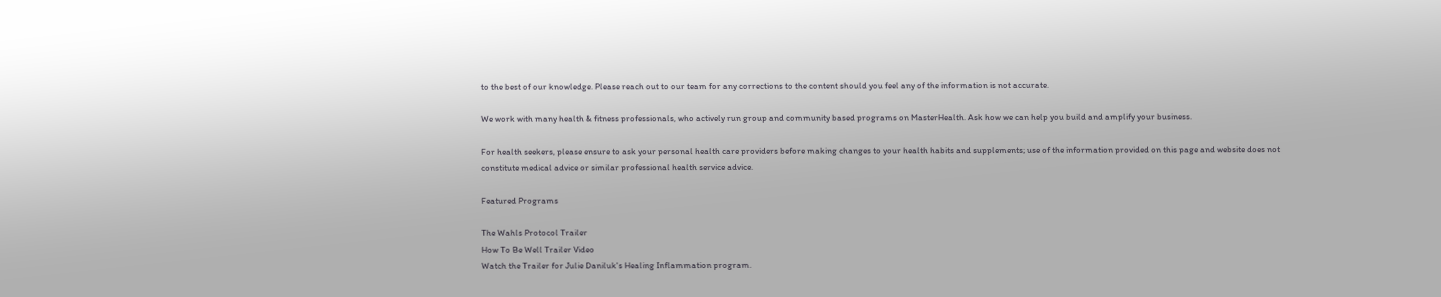to the best of our knowledge. Please reach out to our team for any corrections to the content should you feel any of the information is not accurate.

We work with many health & fitness professionals, who actively run group and community based programs on MasterHealth. Ask how we can help you build and amplify your business.

For health seekers, please ensure to ask your personal health care providers before making changes to your health habits and supplements; use of the information provided on this page and website does not constitute medical advice or similar professional health service advice.

Featured Programs

The Wahls Protocol Trailer
How To Be Well Trailer Video
Watch the Trailer for Julie Daniluk's Healing Inflammation program.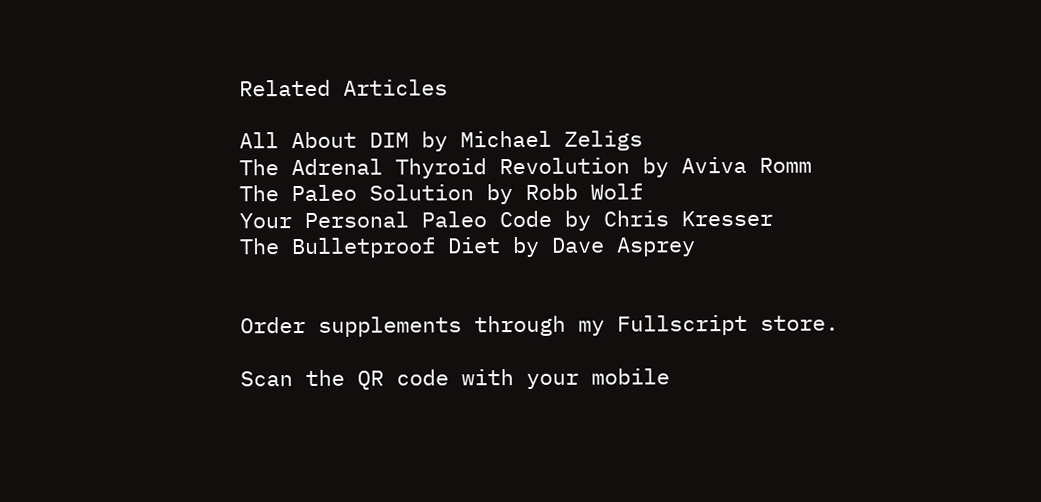Related Articles

All About DIM by Michael Zeligs
The Adrenal Thyroid Revolution by Aviva Romm
The Paleo Solution by Robb Wolf
Your Personal Paleo Code by Chris Kresser
The Bulletproof Diet by Dave Asprey


Order supplements through my Fullscript store.

Scan the QR code with your mobile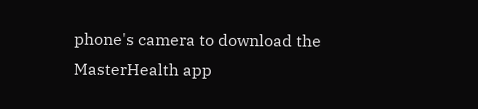phone's camera to download the MasterHealth app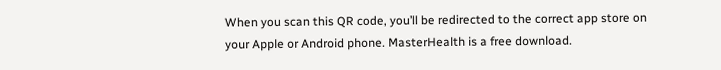When you scan this QR code, you’ll be redirected to the correct app store on your Apple or Android phone. MasterHealth is a free download.